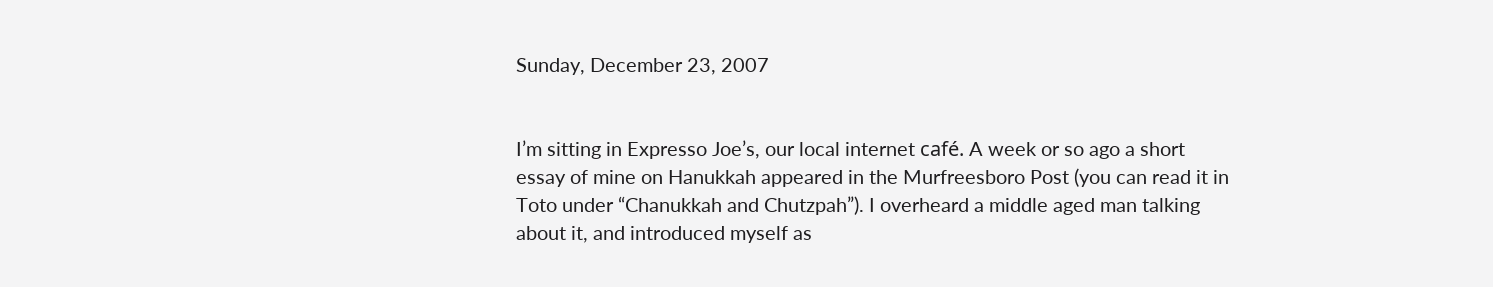Sunday, December 23, 2007


I’m sitting in Expresso Joe’s, our local internet café. A week or so ago a short essay of mine on Hanukkah appeared in the Murfreesboro Post (you can read it in Toto under “Chanukkah and Chutzpah”). I overheard a middle aged man talking about it, and introduced myself as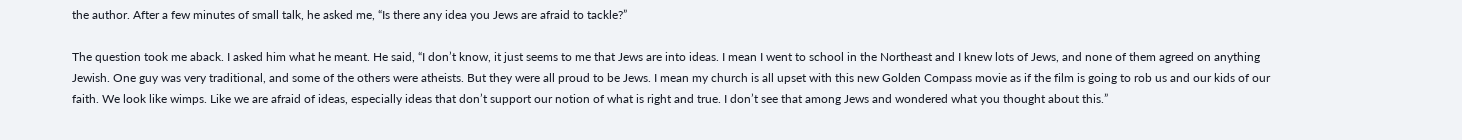the author. After a few minutes of small talk, he asked me, “Is there any idea you Jews are afraid to tackle?”

The question took me aback. I asked him what he meant. He said, “I don’t know, it just seems to me that Jews are into ideas. I mean I went to school in the Northeast and I knew lots of Jews, and none of them agreed on anything Jewish. One guy was very traditional, and some of the others were atheists. But they were all proud to be Jews. I mean my church is all upset with this new Golden Compass movie as if the film is going to rob us and our kids of our faith. We look like wimps. Like we are afraid of ideas, especially ideas that don’t support our notion of what is right and true. I don’t see that among Jews and wondered what you thought about this.”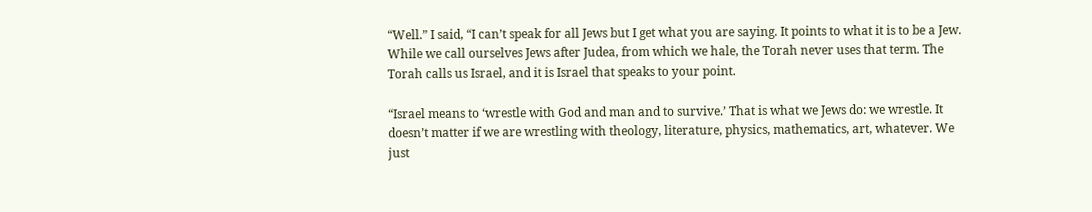“Well.” I said, “I can’t speak for all Jews but I get what you are saying. It points to what it is to be a Jew. While we call ourselves Jews after Judea, from which we hale, the Torah never uses that term. The Torah calls us Israel, and it is Israel that speaks to your point.

“Israel means to ‘wrestle with God and man and to survive.’ That is what we Jews do: we wrestle. It doesn’t matter if we are wrestling with theology, literature, physics, mathematics, art, whatever. We just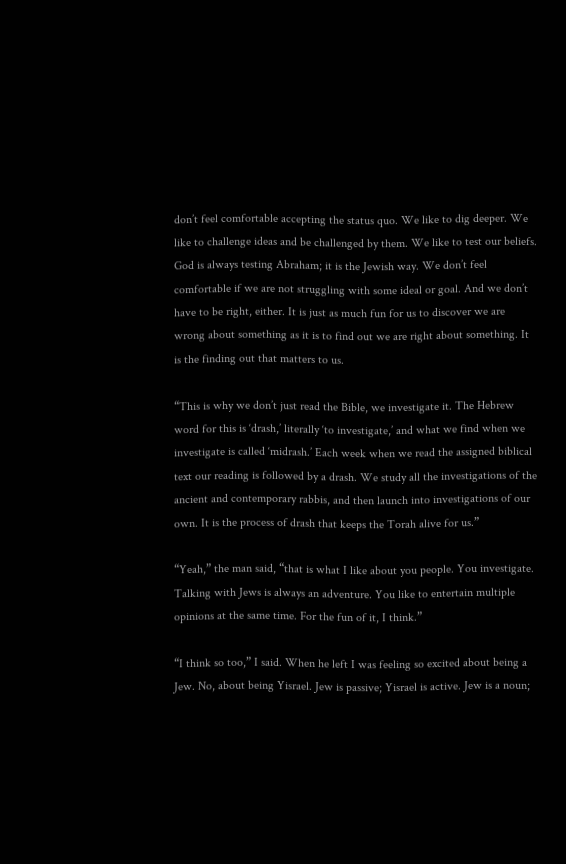don’t feel comfortable accepting the status quo. We like to dig deeper. We like to challenge ideas and be challenged by them. We like to test our beliefs. God is always testing Abraham; it is the Jewish way. We don’t feel comfortable if we are not struggling with some ideal or goal. And we don’t have to be right, either. It is just as much fun for us to discover we are wrong about something as it is to find out we are right about something. It is the finding out that matters to us.

“This is why we don’t just read the Bible, we investigate it. The Hebrew word for this is ‘drash,’ literally ‘to investigate,’ and what we find when we investigate is called ‘midrash.’ Each week when we read the assigned biblical text our reading is followed by a drash. We study all the investigations of the ancient and contemporary rabbis, and then launch into investigations of our own. It is the process of drash that keeps the Torah alive for us.”

“Yeah,” the man said, “that is what I like about you people. You investigate. Talking with Jews is always an adventure. You like to entertain multiple opinions at the same time. For the fun of it, I think.”

“I think so too,” I said. When he left I was feeling so excited about being a Jew. No, about being Yisrael. Jew is passive; Yisrael is active. Jew is a noun;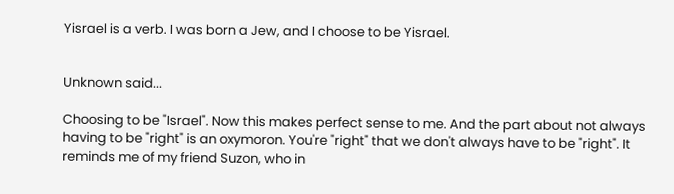Yisrael is a verb. I was born a Jew, and I choose to be Yisrael.


Unknown said...

Choosing to be "Israel". Now this makes perfect sense to me. And the part about not always having to be "right" is an oxymoron. You're "right" that we don't always have to be "right". It reminds me of my friend Suzon, who in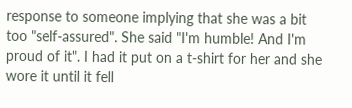response to someone implying that she was a bit too "self-assured". She said "I'm humble! And I'm proud of it". I had it put on a t-shirt for her and she wore it until it fell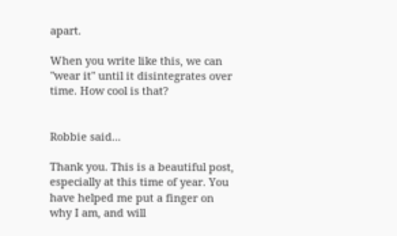apart.

When you write like this, we can "wear it" until it disintegrates over time. How cool is that?


Robbie said...

Thank you. This is a beautiful post, especially at this time of year. You have helped me put a finger on why I am, and will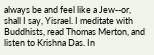always be and feel like a Jew--or, shall I say, Yisrael. I meditate with Buddhists, read Thomas Merton, and listen to Krishna Das. In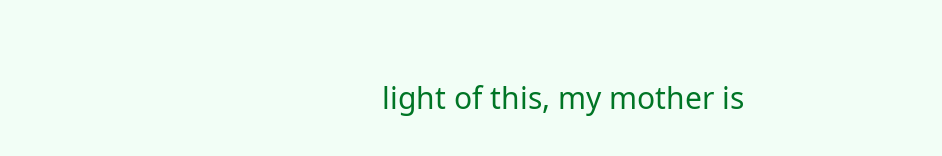light of this, my mother is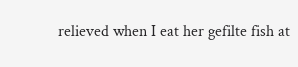relieved when I eat her gefilte fish at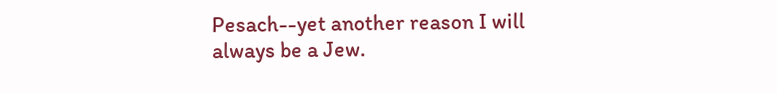Pesach--yet another reason I will always be a Jew.